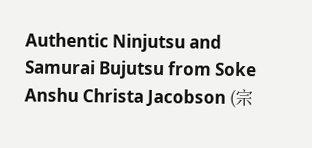Authentic Ninjutsu and Samurai Bujutsu from Soke Anshu Christa Jacobson (宗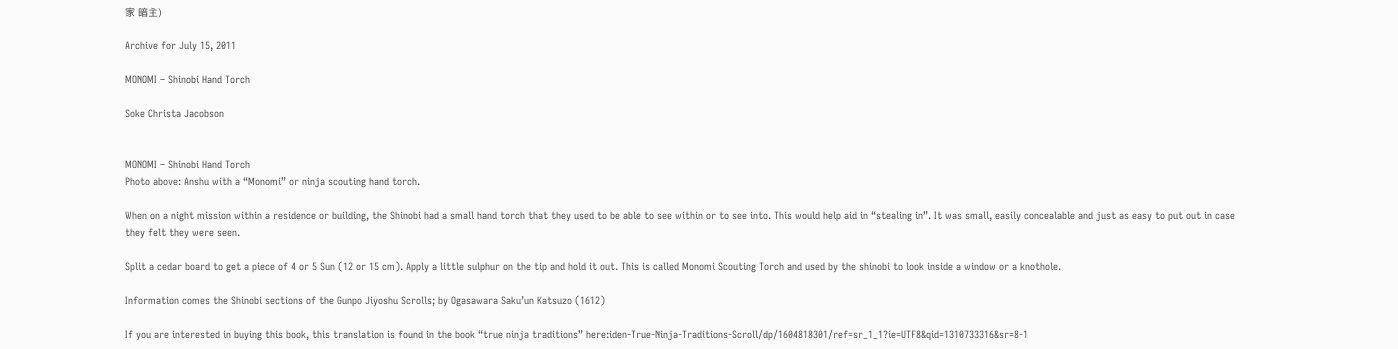家 暗主)

Archive for July 15, 2011

MONOMI – Shinobi Hand Torch

Soke Christa Jacobson


MONOMI – Shinobi Hand Torch
Photo above: Anshu with a “Monomi” or ninja scouting hand torch.

When on a night mission within a residence or building, the Shinobi had a small hand torch that they used to be able to see within or to see into. This would help aid in “stealing in”. It was small, easily concealable and just as easy to put out in case they felt they were seen.

Split a cedar board to get a piece of 4 or 5 Sun (12 or 15 cm). Apply a little sulphur on the tip and hold it out. This is called Monomi Scouting Torch and used by the shinobi to look inside a window or a knothole.

Information comes the Shinobi sections of the Gunpo Jiyoshu Scrolls; by Ogasawara Saku’un Katsuzo (1612)

If you are interested in buying this book, this translation is found in the book “true ninja traditions” here:iden-True-Ninja-Traditions-Scroll/dp/1604818301/ref=sr_1_1?ie=UTF8&qid=1310733316&sr=8-1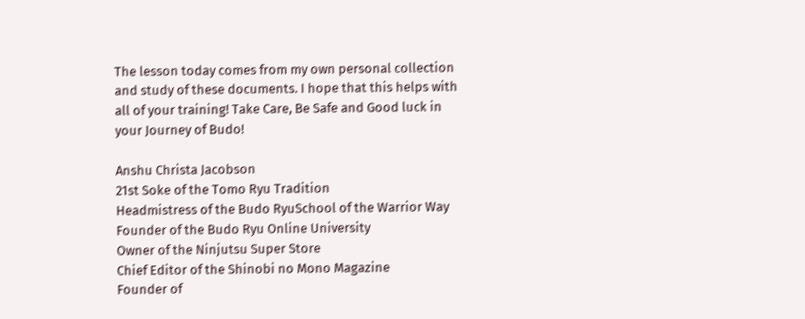The lesson today comes from my own personal collection and study of these documents. I hope that this helps with all of your training! Take Care, Be Safe and Good luck in your Journey of Budo!

Anshu Christa Jacobson
21st Soke of the Tomo Ryu Tradition
Headmistress of the Budo RyuSchool of the Warrior Way
Founder of the Budo Ryu Online University
Owner of the Ninjutsu Super Store
Chief Editor of the Shinobi no Mono Magazine
Founder of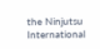the Ninjutsu International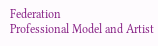Federation
Professional Model and Artist